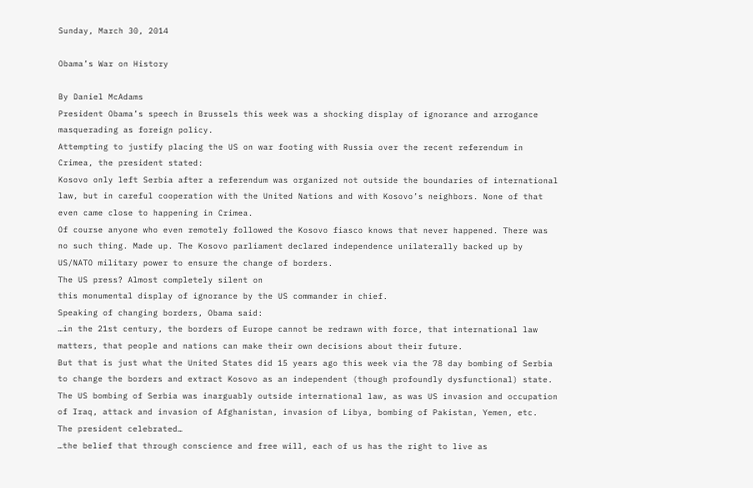Sunday, March 30, 2014

Obama’s War on History

By Daniel McAdams
President Obama’s speech in Brussels this week was a shocking display of ignorance and arrogance masquerading as foreign policy.
Attempting to justify placing the US on war footing with Russia over the recent referendum in Crimea, the president stated:
Kosovo only left Serbia after a referendum was organized not outside the boundaries of international law, but in careful cooperation with the United Nations and with Kosovo’s neighbors. None of that even came close to happening in Crimea.
Of course anyone who even remotely followed the Kosovo fiasco knows that never happened. There was no such thing. Made up. The Kosovo parliament declared independence unilaterally backed up by US/NATO military power to ensure the change of borders.
The US press? Almost completely silent on
this monumental display of ignorance by the US commander in chief.
Speaking of changing borders, Obama said:
…in the 21st century, the borders of Europe cannot be redrawn with force, that international law matters, that people and nations can make their own decisions about their future.
But that is just what the United States did 15 years ago this week via the 78 day bombing of Serbia to change the borders and extract Kosovo as an independent (though profoundly dysfunctional) state. The US bombing of Serbia was inarguably outside international law, as was US invasion and occupation of Iraq, attack and invasion of Afghanistan, invasion of Libya, bombing of Pakistan, Yemen, etc.
The president celebrated…
…the belief that through conscience and free will, each of us has the right to live as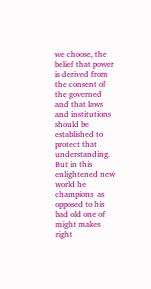we choose, the belief that power is derived from the consent of the governed and that laws and institutions should be established to protect that understanding.
But in this enlightened new world he champions  as opposed to his bad old one of might makes right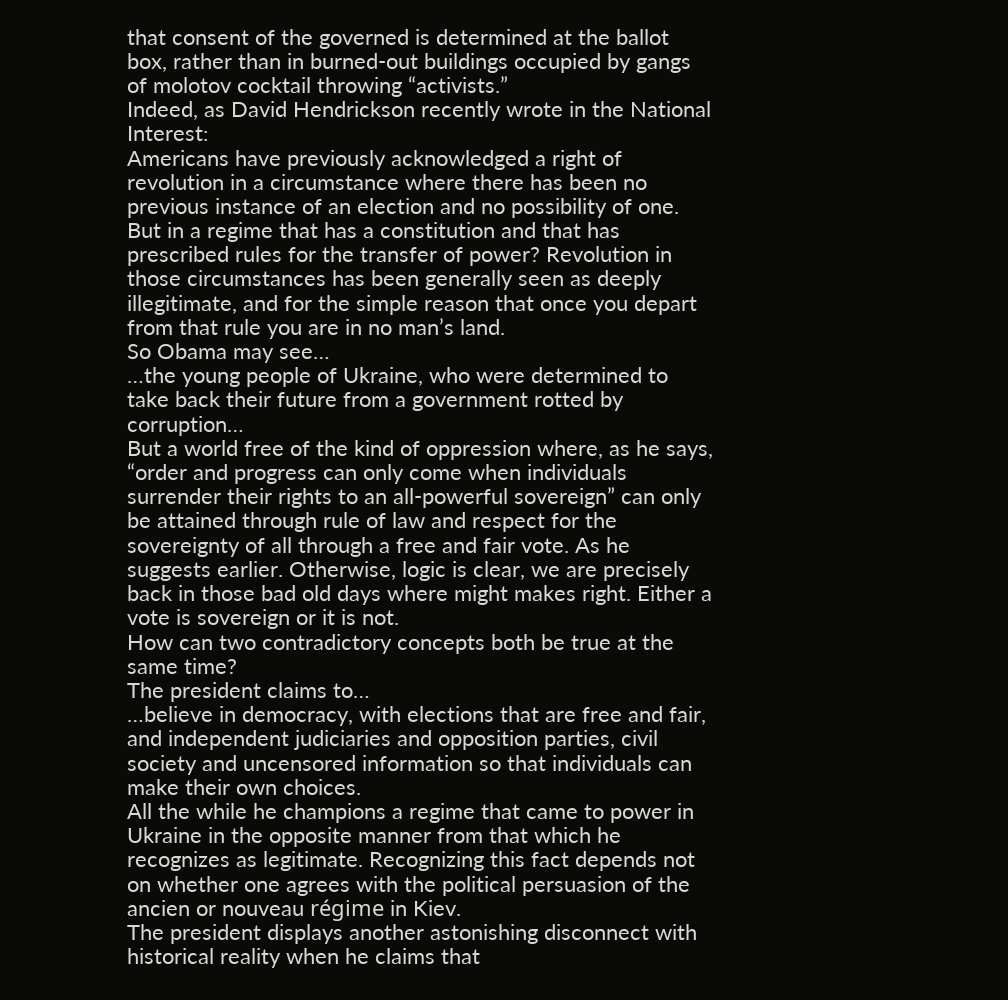that consent of the governed is determined at the ballot box, rather than in burned-out buildings occupied by gangs of molotov cocktail throwing “activists.”
Indeed, as David Hendrickson recently wrote in the National Interest:
Americans have previously acknowledged a right of revolution in a circumstance where there has been no previous instance of an election and no possibility of one. But in a regime that has a constitution and that has prescribed rules for the transfer of power? Revolution in those circumstances has been generally seen as deeply illegitimate, and for the simple reason that once you depart from that rule you are in no man’s land.
So Obama may see…
…the young people of Ukraine, who were determined to take back their future from a government rotted by corruption…
But a world free of the kind of oppression where, as he says, “order and progress can only come when individuals surrender their rights to an all-powerful sovereign” can only be attained through rule of law and respect for the sovereignty of all through a free and fair vote. As he suggests earlier. Otherwise, logic is clear, we are precisely back in those bad old days where might makes right. Either a vote is sovereign or it is not.
How can two contradictory concepts both be true at the same time?
The president claims to…
…believe in democracy, with elections that are free and fair, and independent judiciaries and opposition parties, civil society and uncensored information so that individuals can make their own choices.
All the while he champions a regime that came to power in Ukraine in the opposite manner from that which he recognizes as legitimate. Recognizing this fact depends not on whether one agrees with the political persuasion of the ancien or nouveau régime in Kiev.
The president displays another astonishing disconnect with historical reality when he claims that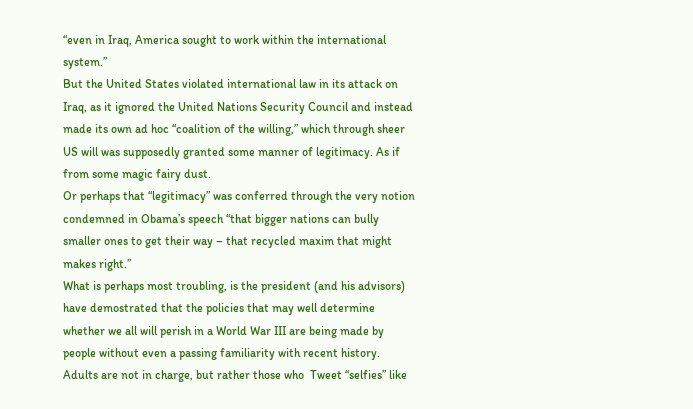“even in Iraq, America sought to work within the international system.”
But the United States violated international law in its attack on Iraq, as it ignored the United Nations Security Council and instead made its own ad hoc “coalition of the willing,” which through sheer US will was supposedly granted some manner of legitimacy. As if from some magic fairy dust.
Or perhaps that “legitimacy” was conferred through the very notion condemned in Obama’s speech “that bigger nations can bully smaller ones to get their way – that recycled maxim that might makes right.”
What is perhaps most troubling, is the president (and his advisors) have demostrated that the policies that may well determine whether we all will perish in a World War III are being made by people without even a passing familiarity with recent history. Adults are not in charge, but rather those who  Tweet “selfies” like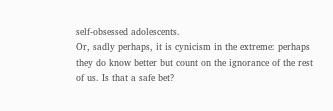self-obsessed adolescents.
Or, sadly perhaps, it is cynicism in the extreme: perhaps they do know better but count on the ignorance of the rest of us. Is that a safe bet?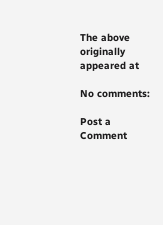The above originally appeared at

No comments:

Post a Comment